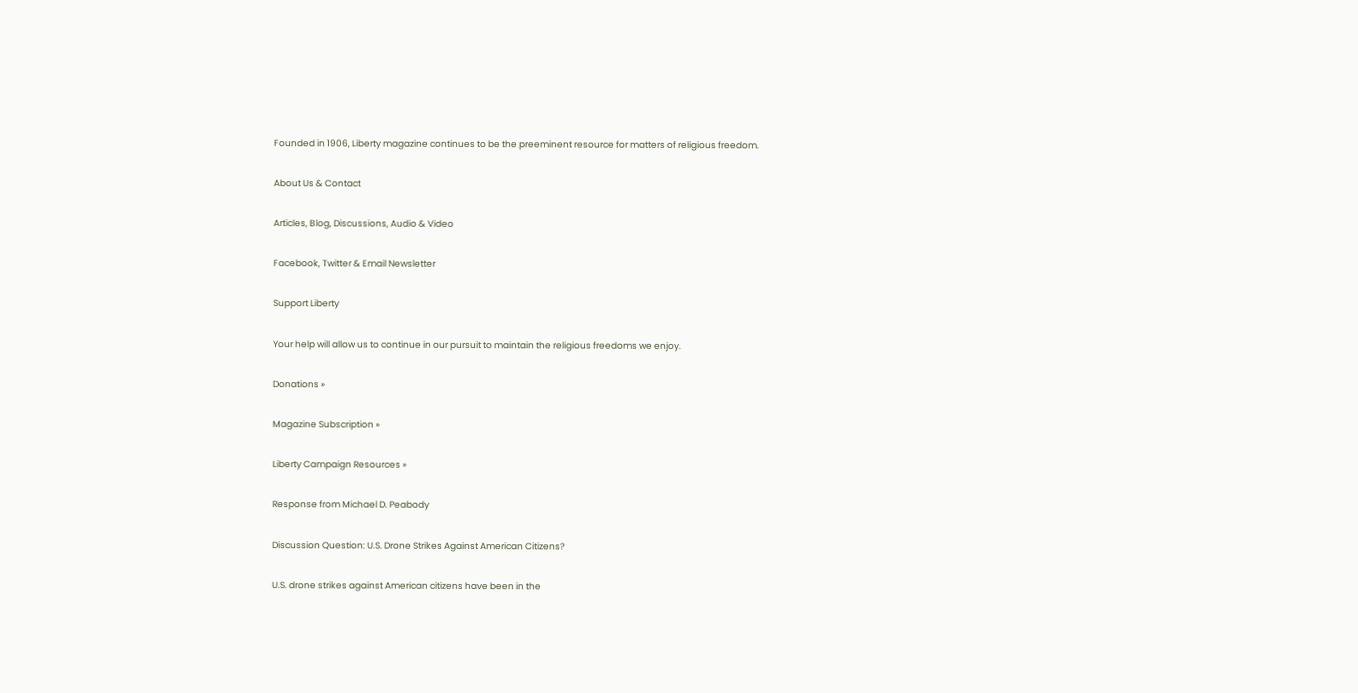Founded in 1906, Liberty magazine continues to be the preeminent resource for matters of religious freedom.

About Us & Contact

Articles, Blog, Discussions, Audio & Video

Facebook, Twitter & Email Newsletter

Support Liberty

Your help will allow us to continue in our pursuit to maintain the religious freedoms we enjoy.

Donations »

Magazine Subscription »

Liberty Campaign Resources »

Response from Michael D. Peabody

Discussion Question: U.S. Drone Strikes Against American Citizens?

U.S. drone strikes against American citizens have been in the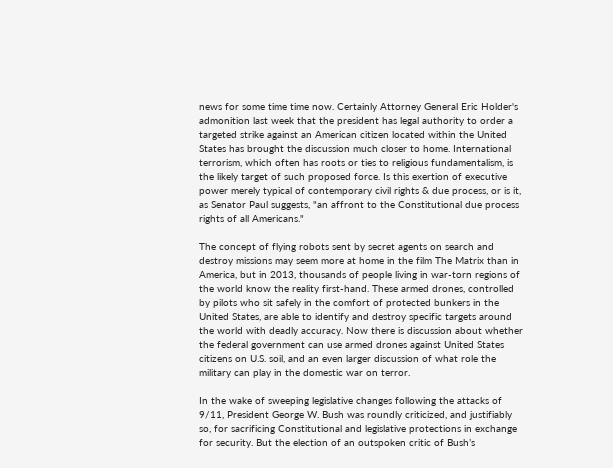news for some time time now. Certainly Attorney General Eric Holder's admonition last week that the president has legal authority to order a targeted strike against an American citizen located within the United States has brought the discussion much closer to home. International terrorism, which often has roots or ties to religious fundamentalism, is the likely target of such proposed force. Is this exertion of executive power merely typical of contemporary civil rights & due process, or is it, as Senator Paul suggests, "an affront to the Constitutional due process rights of all Americans."

The concept of flying robots sent by secret agents on search and destroy missions may seem more at home in the film The Matrix than in America, but in 2013, thousands of people living in war-torn regions of the world know the reality first-hand. These armed drones, controlled by pilots who sit safely in the comfort of protected bunkers in the United States, are able to identify and destroy specific targets around the world with deadly accuracy. Now there is discussion about whether the federal government can use armed drones against United States citizens on U.S. soil, and an even larger discussion of what role the military can play in the domestic war on terror.

In the wake of sweeping legislative changes following the attacks of 9/11, President George W. Bush was roundly criticized, and justifiably so, for sacrificing Constitutional and legislative protections in exchange for security. But the election of an outspoken critic of Bush’s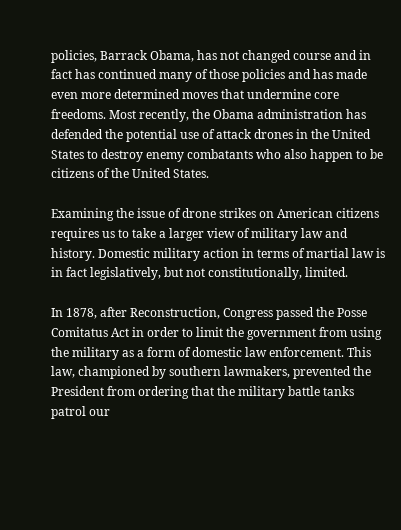policies, Barrack Obama, has not changed course and in fact has continued many of those policies and has made even more determined moves that undermine core freedoms. Most recently, the Obama administration has defended the potential use of attack drones in the United States to destroy enemy combatants who also happen to be citizens of the United States.

Examining the issue of drone strikes on American citizens requires us to take a larger view of military law and history. Domestic military action in terms of martial law is in fact legislatively, but not constitutionally, limited.

In 1878, after Reconstruction, Congress passed the Posse Comitatus Act in order to limit the government from using the military as a form of domestic law enforcement. This law, championed by southern lawmakers, prevented the President from ordering that the military battle tanks patrol our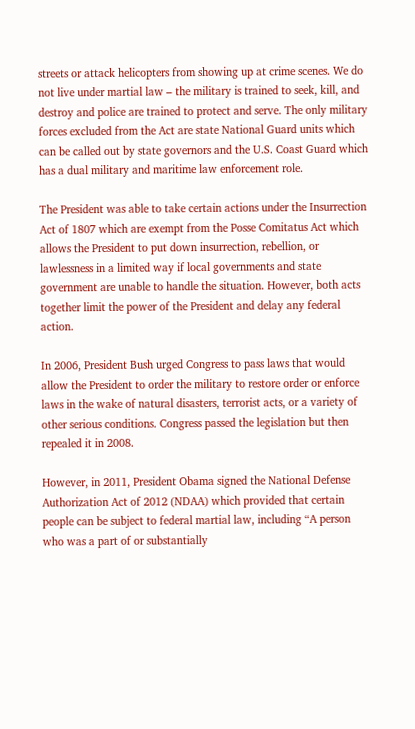streets or attack helicopters from showing up at crime scenes. We do not live under martial law – the military is trained to seek, kill, and destroy and police are trained to protect and serve. The only military forces excluded from the Act are state National Guard units which can be called out by state governors and the U.S. Coast Guard which has a dual military and maritime law enforcement role.

The President was able to take certain actions under the Insurrection Act of 1807 which are exempt from the Posse Comitatus Act which allows the President to put down insurrection, rebellion, or lawlessness in a limited way if local governments and state government are unable to handle the situation. However, both acts together limit the power of the President and delay any federal action.

In 2006, President Bush urged Congress to pass laws that would allow the President to order the military to restore order or enforce laws in the wake of natural disasters, terrorist acts, or a variety of other serious conditions. Congress passed the legislation but then repealed it in 2008.

However, in 2011, President Obama signed the National Defense Authorization Act of 2012 (NDAA) which provided that certain people can be subject to federal martial law, including “A person who was a part of or substantially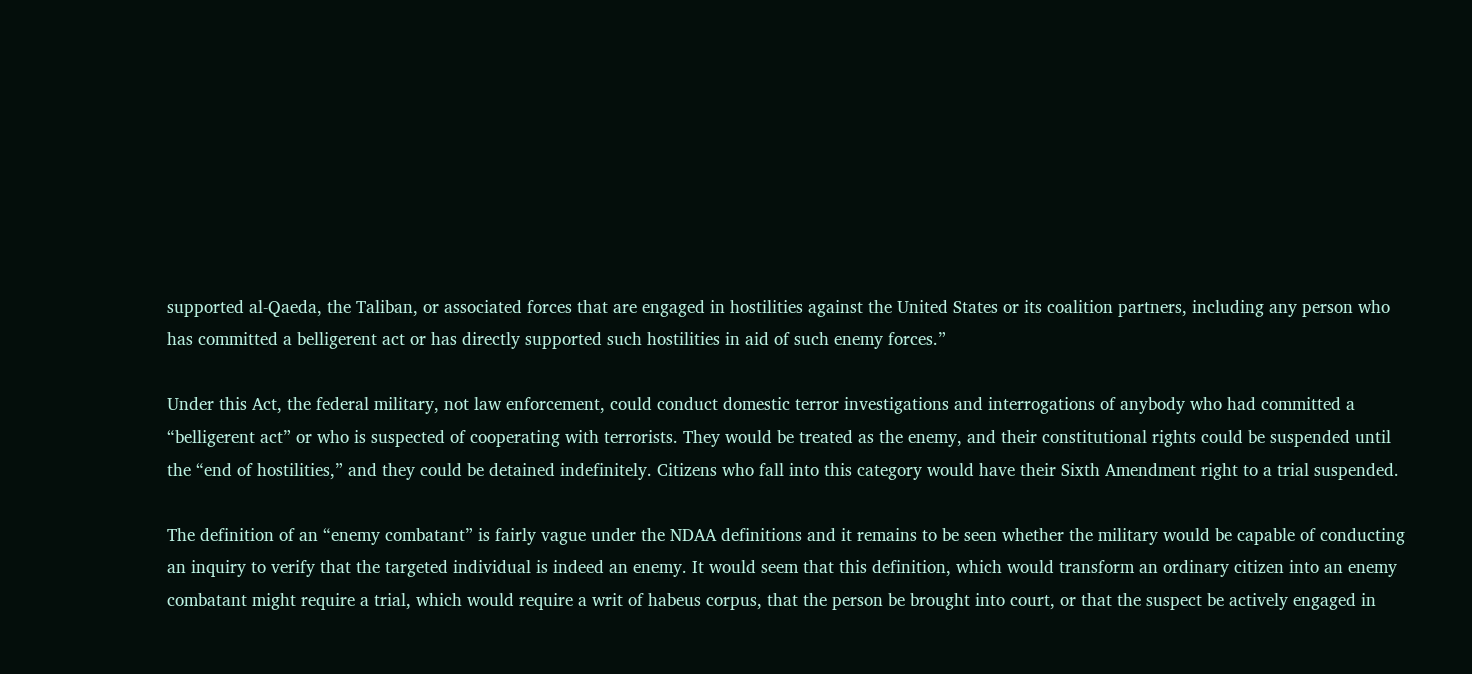supported al-Qaeda, the Taliban, or associated forces that are engaged in hostilities against the United States or its coalition partners, including any person who has committed a belligerent act or has directly supported such hostilities in aid of such enemy forces.”

Under this Act, the federal military, not law enforcement, could conduct domestic terror investigations and interrogations of anybody who had committed a “belligerent act” or who is suspected of cooperating with terrorists. They would be treated as the enemy, and their constitutional rights could be suspended until the “end of hostilities,” and they could be detained indefinitely. Citizens who fall into this category would have their Sixth Amendment right to a trial suspended.

The definition of an “enemy combatant” is fairly vague under the NDAA definitions and it remains to be seen whether the military would be capable of conducting an inquiry to verify that the targeted individual is indeed an enemy. It would seem that this definition, which would transform an ordinary citizen into an enemy combatant might require a trial, which would require a writ of habeus corpus, that the person be brought into court, or that the suspect be actively engaged in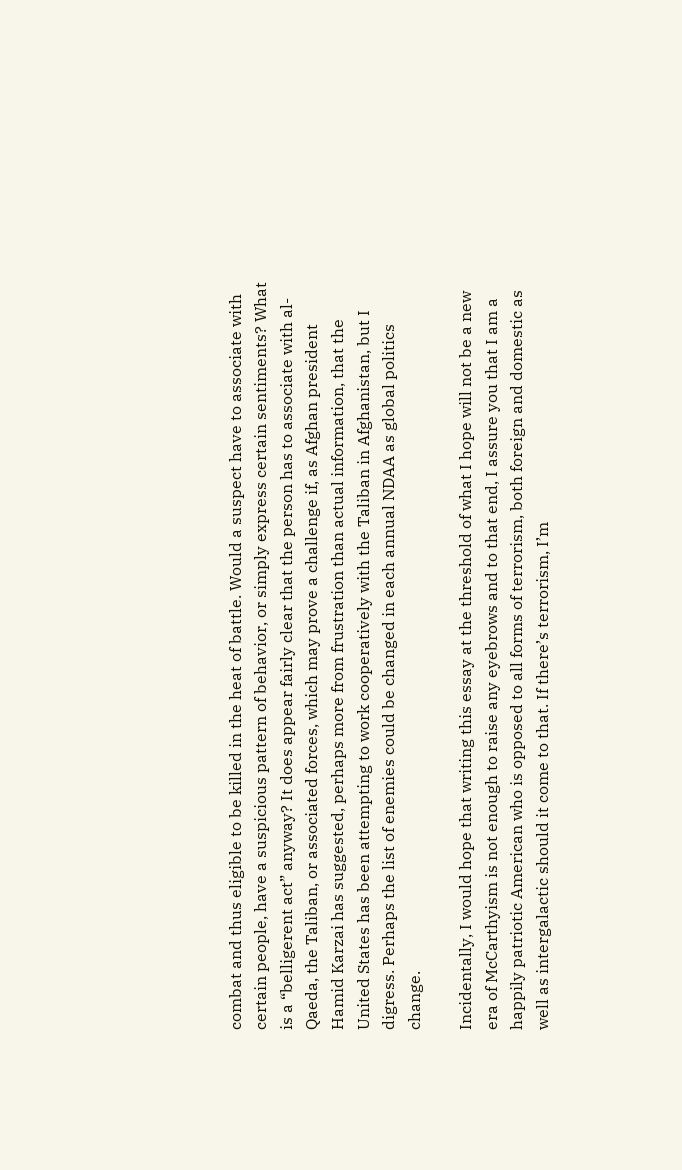combat and thus eligible to be killed in the heat of battle. Would a suspect have to associate with certain people, have a suspicious pattern of behavior, or simply express certain sentiments? What is a “belligerent act” anyway? It does appear fairly clear that the person has to associate with al-Qaeda, the Taliban, or associated forces, which may prove a challenge if, as Afghan president Hamid Karzai has suggested, perhaps more from frustration than actual information, that the United States has been attempting to work cooperatively with the Taliban in Afghanistan, but I digress. Perhaps the list of enemies could be changed in each annual NDAA as global politics change.

Incidentally, I would hope that writing this essay at the threshold of what I hope will not be a new era of McCarthyism is not enough to raise any eyebrows and to that end, I assure you that I am a happily patriotic American who is opposed to all forms of terrorism, both foreign and domestic as well as intergalactic should it come to that. If there’s terrorism, I’m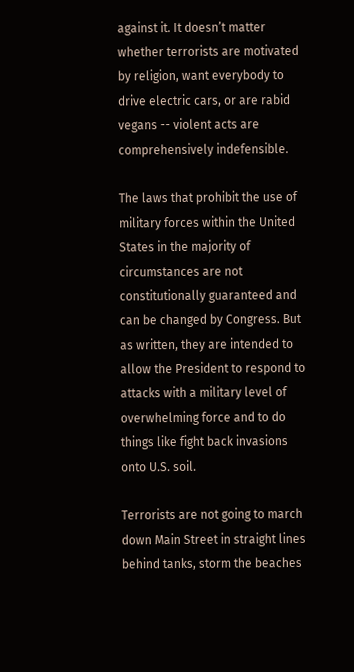against it. It doesn’t matter whether terrorists are motivated by religion, want everybody to drive electric cars, or are rabid vegans -- violent acts are comprehensively indefensible.

The laws that prohibit the use of military forces within the United States in the majority of circumstances are not constitutionally guaranteed and can be changed by Congress. But as written, they are intended to allow the President to respond to attacks with a military level of overwhelming force and to do things like fight back invasions onto U.S. soil.

Terrorists are not going to march down Main Street in straight lines behind tanks, storm the beaches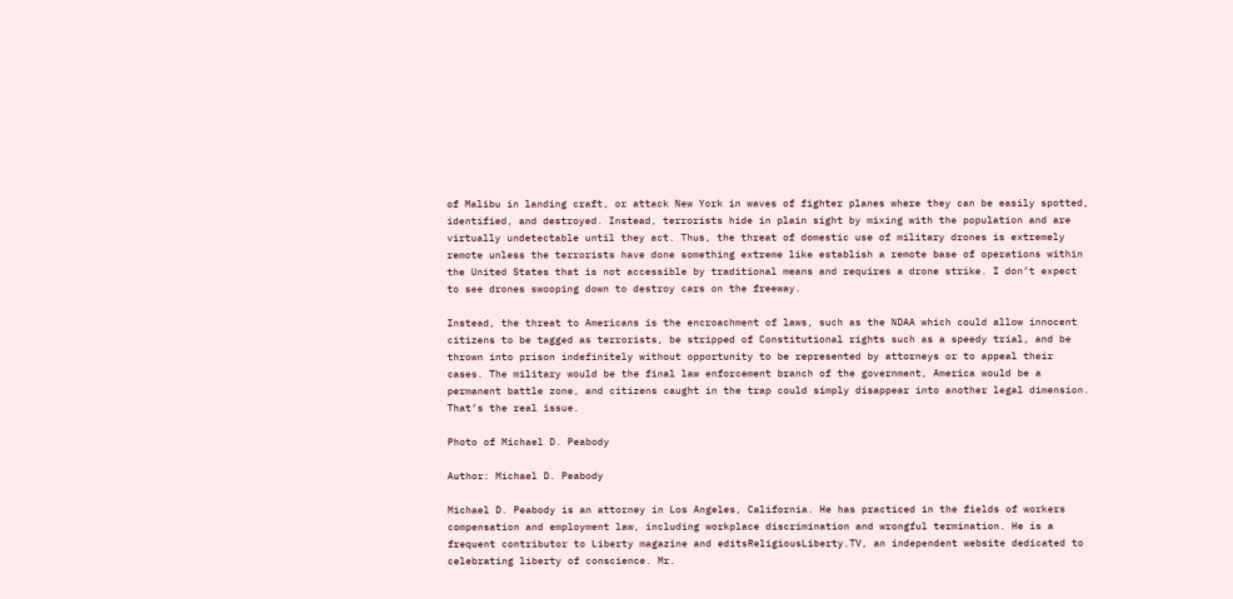of Malibu in landing craft, or attack New York in waves of fighter planes where they can be easily spotted, identified, and destroyed. Instead, terrorists hide in plain sight by mixing with the population and are virtually undetectable until they act. Thus, the threat of domestic use of military drones is extremely remote unless the terrorists have done something extreme like establish a remote base of operations within the United States that is not accessible by traditional means and requires a drone strike. I don’t expect to see drones swooping down to destroy cars on the freeway.

Instead, the threat to Americans is the encroachment of laws, such as the NDAA which could allow innocent citizens to be tagged as terrorists, be stripped of Constitutional rights such as a speedy trial, and be thrown into prison indefinitely without opportunity to be represented by attorneys or to appeal their cases. The military would be the final law enforcement branch of the government, America would be a permanent battle zone, and citizens caught in the trap could simply disappear into another legal dimension. That’s the real issue.

Photo of Michael D. Peabody

Author: Michael D. Peabody

Michael D. Peabody is an attorney in Los Angeles, California. He has practiced in the fields of workers compensation and employment law, including workplace discrimination and wrongful termination. He is a frequent contributor to Liberty magazine and editsReligiousLiberty.TV, an independent website dedicated to celebrating liberty of conscience. Mr.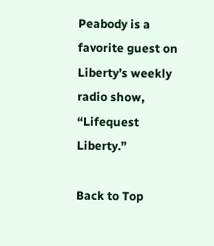Peabody is a favorite guest on Liberty’s weekly radio show, “Lifequest Liberty.”

Back to Top